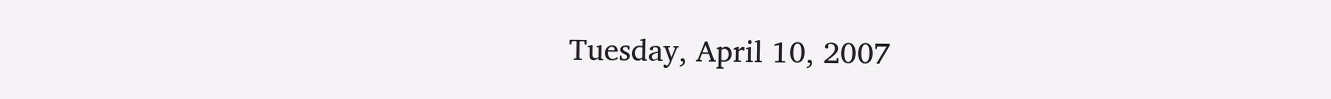Tuesday, April 10, 2007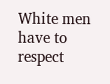White men have to respect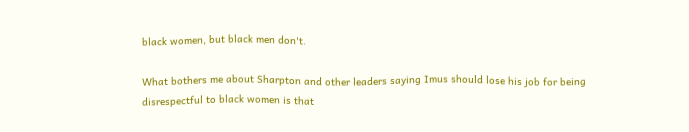black women, but black men don't.

What bothers me about Sharpton and other leaders saying Imus should lose his job for being disrespectful to black women is that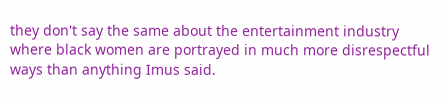they don't say the same about the entertainment industry where black women are portrayed in much more disrespectful ways than anything Imus said.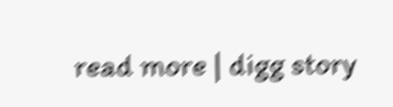read more | digg story